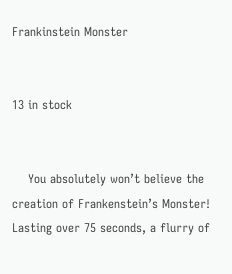Frankinstein Monster


13 in stock


    You absolutely won’t believe the creation of Frankenstein’s Monster!  Lasting over 75 seconds, a flurry of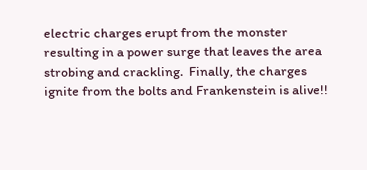electric charges erupt from the monster resulting in a power surge that leaves the area strobing and crackling.  Finally, the charges ignite from the bolts and Frankenstein is alive!!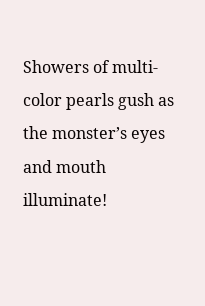Showers of multi-color pearls gush as the monster’s eyes and mouth illuminate!